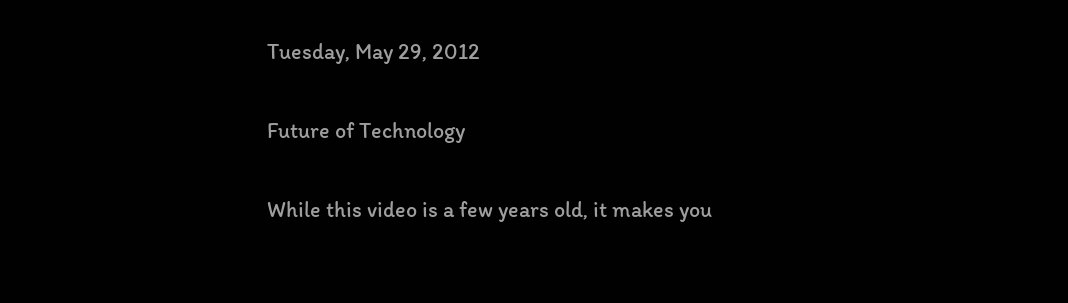Tuesday, May 29, 2012

Future of Technology

While this video is a few years old, it makes you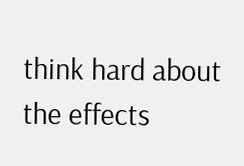think hard about the effects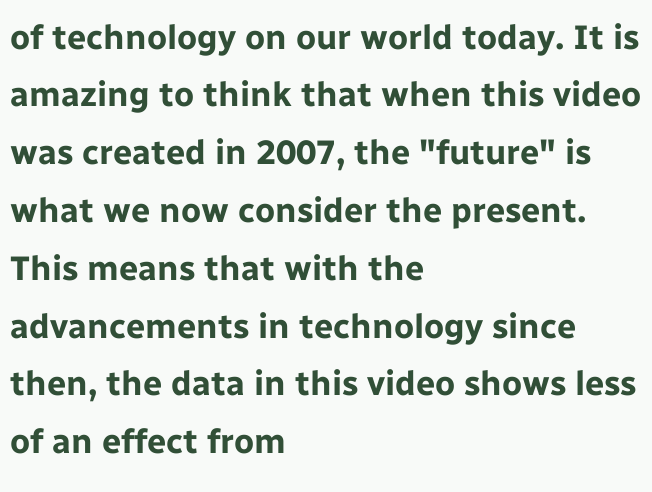of technology on our world today. It is amazing to think that when this video was created in 2007, the "future" is what we now consider the present. This means that with the advancements in technology since then, the data in this video shows less of an effect from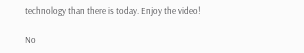technology than there is today. Enjoy the video!

No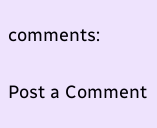comments:

Post a Comment